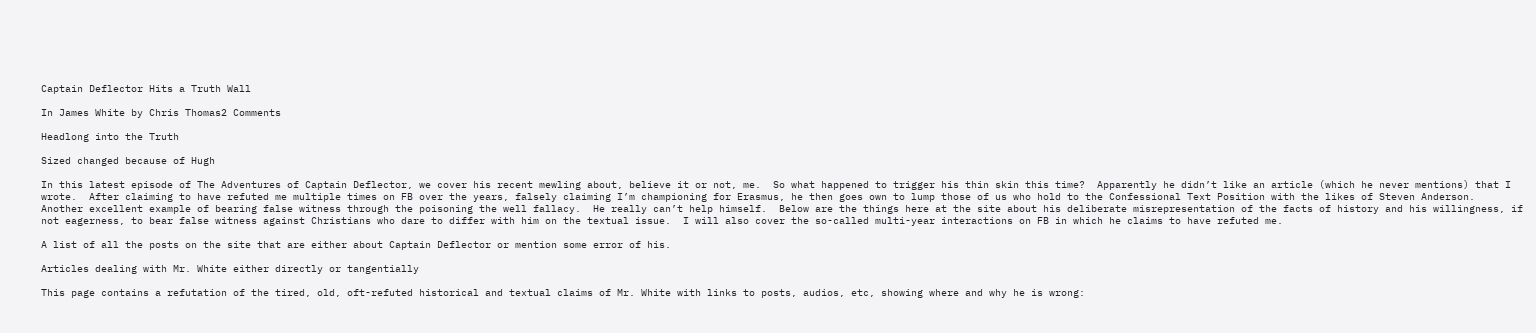Captain Deflector Hits a Truth Wall

In James White by Chris Thomas2 Comments

Headlong into the Truth

Sized changed because of Hugh

In this latest episode of The Adventures of Captain Deflector, we cover his recent mewling about, believe it or not, me.  So what happened to trigger his thin skin this time?  Apparently he didn’t like an article (which he never mentions) that I wrote.  After claiming to have refuted me multiple times on FB over the years, falsely claiming I’m championing for Erasmus, he then goes own to lump those of us who hold to the Confessional Text Position with the likes of Steven Anderson.  Another excellent example of bearing false witness through the poisoning the well fallacy.  He really can’t help himself.  Below are the things here at the site about his deliberate misrepresentation of the facts of history and his willingness, if not eagerness, to bear false witness against Christians who dare to differ with him on the textual issue.  I will also cover the so-called multi-year interactions on FB in which he claims to have refuted me.

A list of all the posts on the site that are either about Captain Deflector or mention some error of his.

Articles dealing with Mr. White either directly or tangentially

This page contains a refutation of the tired, old, oft-refuted historical and textual claims of Mr. White with links to posts, audios, etc, showing where and why he is wrong: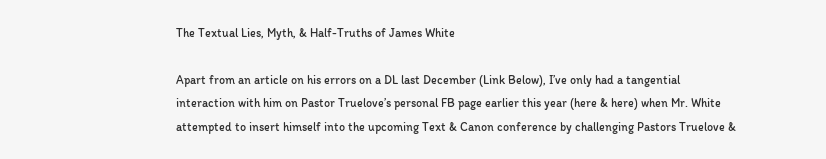The Textual Lies, Myth, & Half-Truths of James White

Apart from an article on his errors on a DL last December (Link Below), I’ve only had a tangential interaction with him on Pastor Truelove’s personal FB page earlier this year (here & here) when Mr. White attempted to insert himself into the upcoming Text & Canon conference by challenging Pastors Truelove &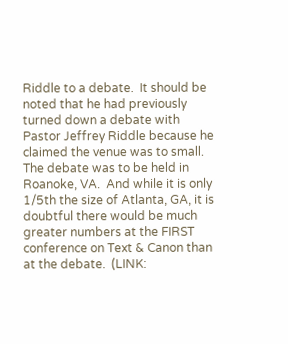Riddle to a debate.  It should be noted that he had previously turned down a debate with Pastor Jeffrey Riddle because he claimed the venue was to small.  The debate was to be held in Roanoke, VA.  And while it is only 1/5th the size of Atlanta, GA, it is doubtful there would be much greater numbers at the FIRST conference on Text & Canon than at the debate.  (LINK: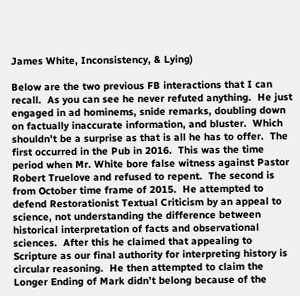James White, Inconsistency, & Lying)

Below are the two previous FB interactions that I can recall.  As you can see he never refuted anything.  He just engaged in ad hominems, snide remarks, doubling down on factually inaccurate information, and bluster.  Which shouldn’t be a surprise as that is all he has to offer.  The first occurred in the Pub in 2016.  This was the time period when Mr. White bore false witness against Pastor Robert Truelove and refused to repent.  The second is from October time frame of 2015.  He attempted to defend Restorationist Textual Criticism by an appeal to science, not understanding the difference between historical interpretation of facts and observational sciences.  After this he claimed that appealing to Scripture as our final authority for interpreting history is circular reasoning.  He then attempted to claim the Longer Ending of Mark didn’t belong because of the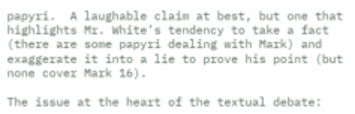papyri.  A laughable claim at best, but one that highlights Mr. White’s tendency to take a fact (there are some papyri dealing with Mark) and exaggerate it into a lie to prove his point (but none cover Mark 16).

The issue at the heart of the textual debate: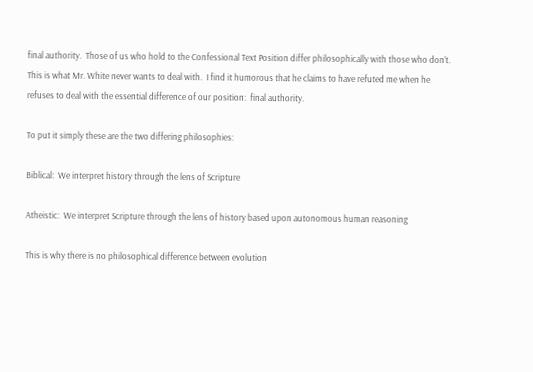final authority.  Those of us who hold to the Confessional Text Position differ philosophically with those who don’t.  This is what Mr. White never wants to deal with.  I find it humorous that he claims to have refuted me when he refuses to deal with the essential difference of our position:  final authority.

To put it simply these are the two differing philosophies:

Biblical:  We interpret history through the lens of Scripture

Atheistic:  We interpret Scripture through the lens of history based upon autonomous human reasoning

This is why there is no philosophical difference between evolution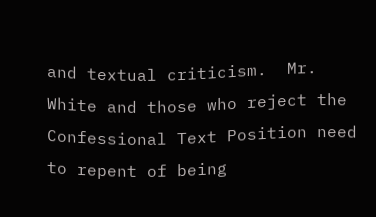and textual criticism.  Mr. White and those who reject the Confessional Text Position need to repent of being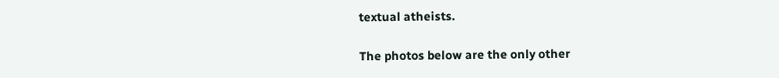textual atheists.

The photos below are the only other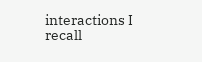interactions I recall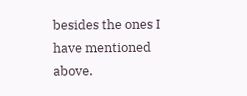besides the ones I have mentioned above.